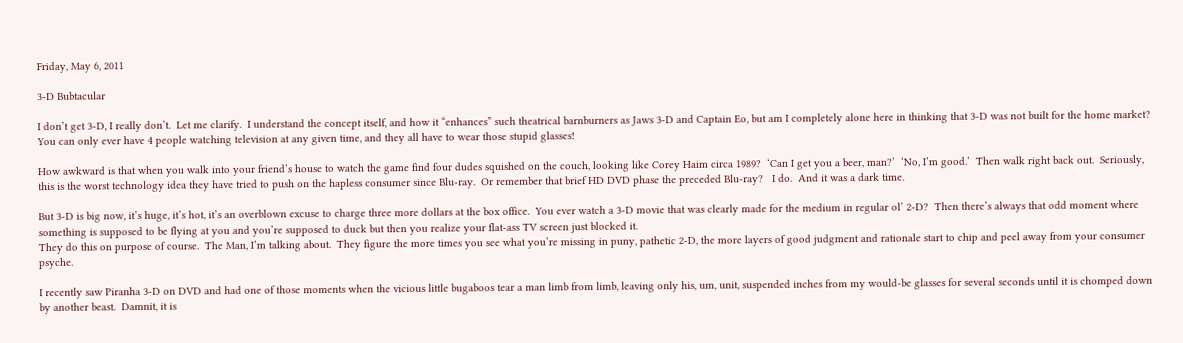Friday, May 6, 2011

3-D Bubtacular

I don’t get 3-D, I really don’t.  Let me clarify.  I understand the concept itself, and how it “enhances” such theatrical barnburners as Jaws 3-D and Captain Eo, but am I completely alone here in thinking that 3-D was not built for the home market?  You can only ever have 4 people watching television at any given time, and they all have to wear those stupid glasses!

How awkward is that when you walk into your friend’s house to watch the game find four dudes squished on the couch, looking like Corey Haim circa 1989?  ‘Can I get you a beer, man?’  ‘No, I’m good.’  Then walk right back out.  Seriously, this is the worst technology idea they have tried to push on the hapless consumer since Blu-ray.  Or remember that brief HD DVD phase the preceded Blu-ray?   I do.  And it was a dark time.

But 3-D is big now, it’s huge, it’s hot, it’s an overblown excuse to charge three more dollars at the box office.  You ever watch a 3-D movie that was clearly made for the medium in regular ol’ 2-D?  Then there’s always that odd moment where something is supposed to be flying at you and you’re supposed to duck but then you realize your flat-ass TV screen just blocked it.
They do this on purpose of course.  The Man, I’m talking about.  They figure the more times you see what you’re missing in puny, pathetic 2-D, the more layers of good judgment and rationale start to chip and peel away from your consumer psyche.

I recently saw Piranha 3-D on DVD and had one of those moments when the vicious little bugaboos tear a man limb from limb, leaving only his, um, unit, suspended inches from my would-be glasses for several seconds until it is chomped down by another beast.  Damnit, it is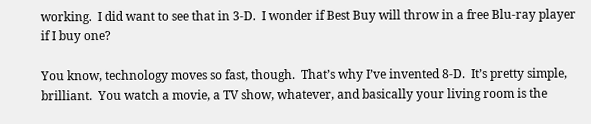working.  I did want to see that in 3-D.  I wonder if Best Buy will throw in a free Blu-ray player if I buy one?

You know, technology moves so fast, though.  That’s why I’ve invented 8-D.  It’s pretty simple, brilliant.  You watch a movie, a TV show, whatever, and basically your living room is the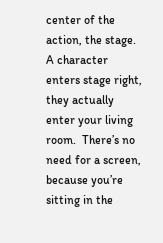center of the action, the stage.  A character enters stage right, they actually enter your living room.  There’s no need for a screen, because you’re sitting in the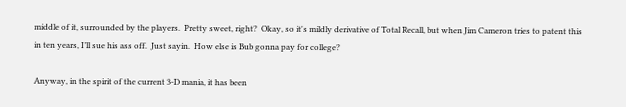middle of it, surrounded by the players.  Pretty sweet, right?  Okay, so it's mildly derivative of Total Recall, but when Jim Cameron tries to patent this in ten years, I’ll sue his ass off.  Just sayin.  How else is Bub gonna pay for college?

Anyway, in the spirit of the current 3-D mania, it has been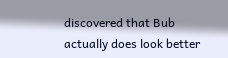discovered that Bub actually does look better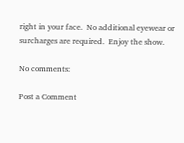right in your face.  No additional eyewear or surcharges are required.  Enjoy the show.

No comments:

Post a Comment